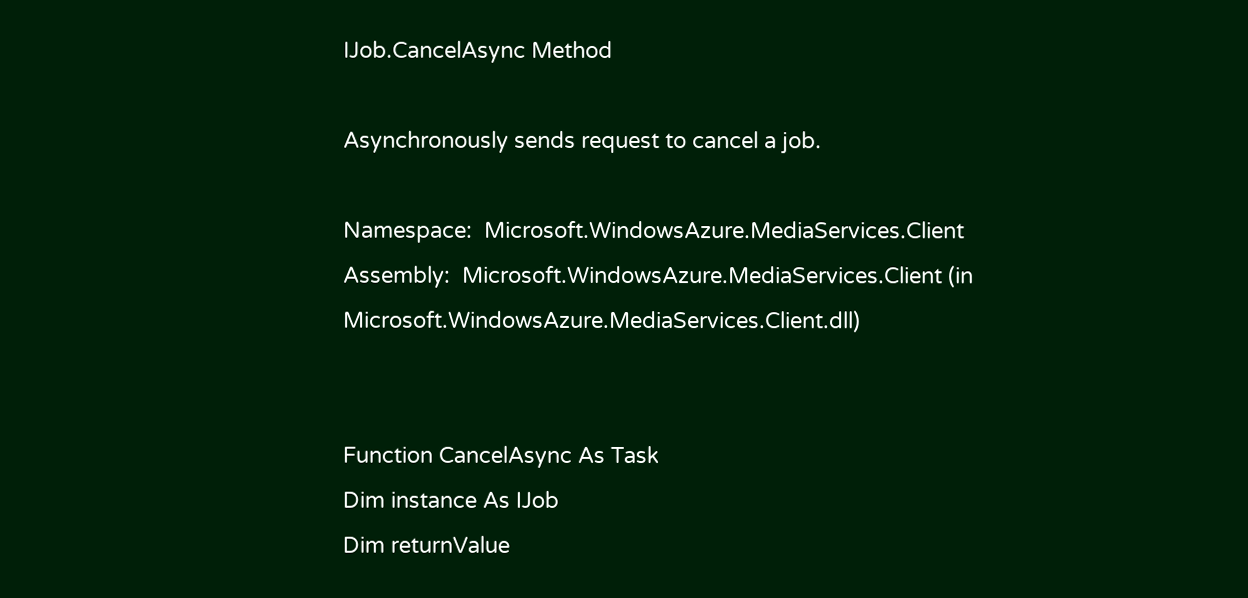IJob.CancelAsync Method

Asynchronously sends request to cancel a job.

Namespace:  Microsoft.WindowsAzure.MediaServices.Client
Assembly:  Microsoft.WindowsAzure.MediaServices.Client (in Microsoft.WindowsAzure.MediaServices.Client.dll)


Function CancelAsync As Task
Dim instance As IJob
Dim returnValue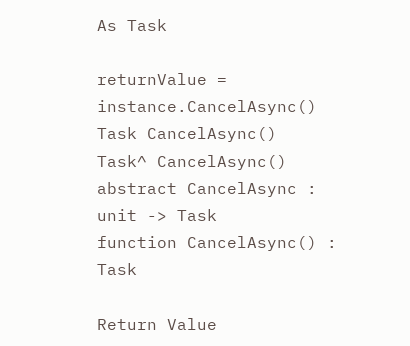As Task

returnValue = instance.CancelAsync()
Task CancelAsync()
Task^ CancelAsync()
abstract CancelAsync : unit -> Task
function CancelAsync() : Task

Return Value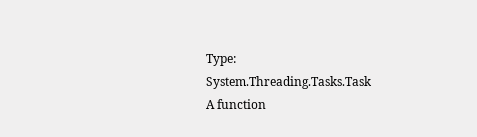Type: System.Threading.Tasks.Task
A function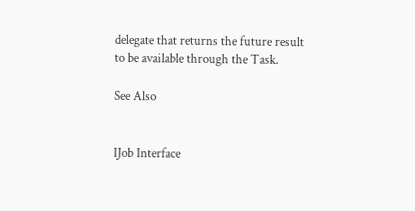delegate that returns the future result to be available through the Task.

See Also


IJob Interface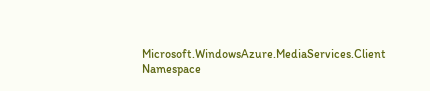Microsoft.WindowsAzure.MediaServices.Client Namespace